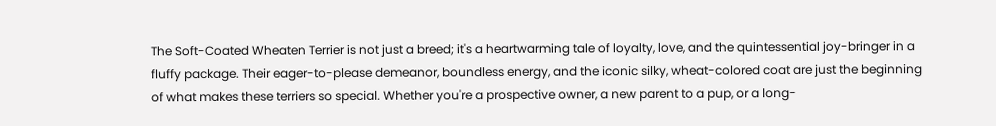The Soft-Coated Wheaten Terrier is not just a breed; it's a heartwarming tale of loyalty, love, and the quintessential joy-bringer in a fluffy package. Their eager-to-please demeanor, boundless energy, and the iconic silky, wheat-colored coat are just the beginning of what makes these terriers so special. Whether you're a prospective owner, a new parent to a pup, or a long-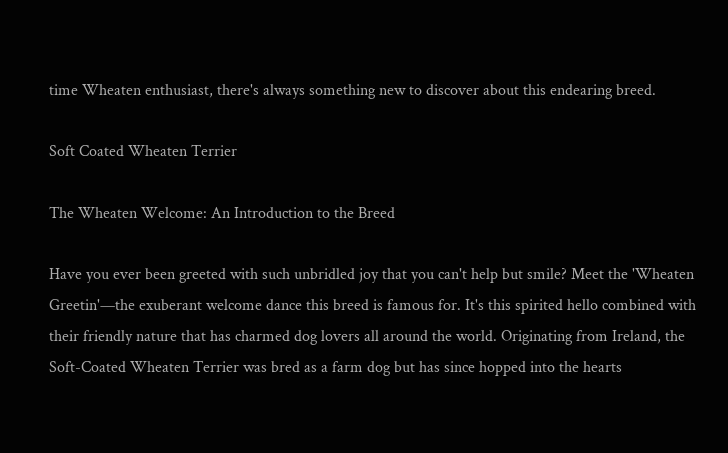time Wheaten enthusiast, there's always something new to discover about this endearing breed.

Soft Coated Wheaten Terrier

The Wheaten Welcome: An Introduction to the Breed

Have you ever been greeted with such unbridled joy that you can't help but smile? Meet the 'Wheaten Greetin'—the exuberant welcome dance this breed is famous for. It's this spirited hello combined with their friendly nature that has charmed dog lovers all around the world. Originating from Ireland, the Soft-Coated Wheaten Terrier was bred as a farm dog but has since hopped into the hearts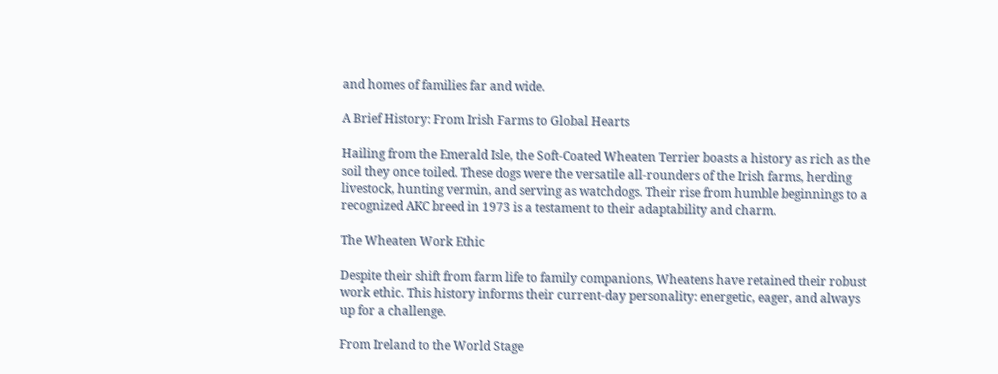and homes of families far and wide.

A Brief History: From Irish Farms to Global Hearts

Hailing from the Emerald Isle, the Soft-Coated Wheaten Terrier boasts a history as rich as the soil they once toiled. These dogs were the versatile all-rounders of the Irish farms, herding livestock, hunting vermin, and serving as watchdogs. Their rise from humble beginnings to a recognized AKC breed in 1973 is a testament to their adaptability and charm.

The Wheaten Work Ethic

Despite their shift from farm life to family companions, Wheatens have retained their robust work ethic. This history informs their current-day personality: energetic, eager, and always up for a challenge.

From Ireland to the World Stage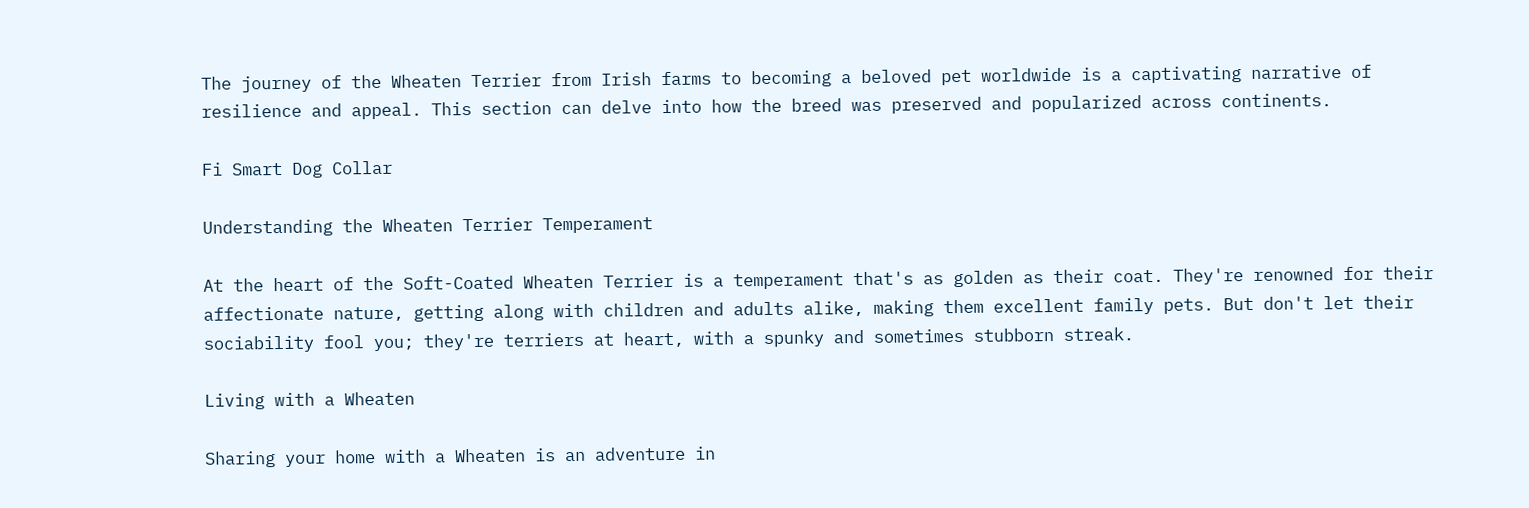The journey of the Wheaten Terrier from Irish farms to becoming a beloved pet worldwide is a captivating narrative of resilience and appeal. This section can delve into how the breed was preserved and popularized across continents.

Fi Smart Dog Collar

Understanding the Wheaten Terrier Temperament

At the heart of the Soft-Coated Wheaten Terrier is a temperament that's as golden as their coat. They're renowned for their affectionate nature, getting along with children and adults alike, making them excellent family pets. But don't let their sociability fool you; they're terriers at heart, with a spunky and sometimes stubborn streak.

Living with a Wheaten

Sharing your home with a Wheaten is an adventure in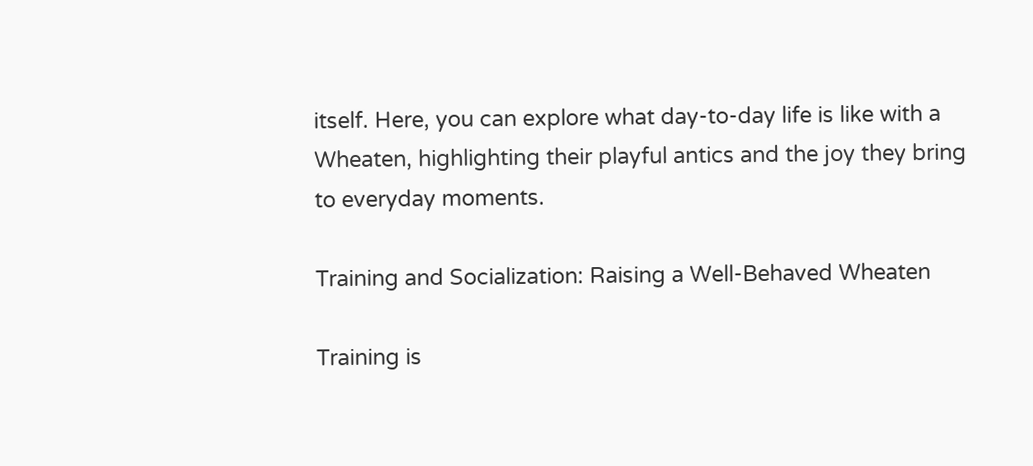itself. Here, you can explore what day-to-day life is like with a Wheaten, highlighting their playful antics and the joy they bring to everyday moments.

Training and Socialization: Raising a Well-Behaved Wheaten

Training is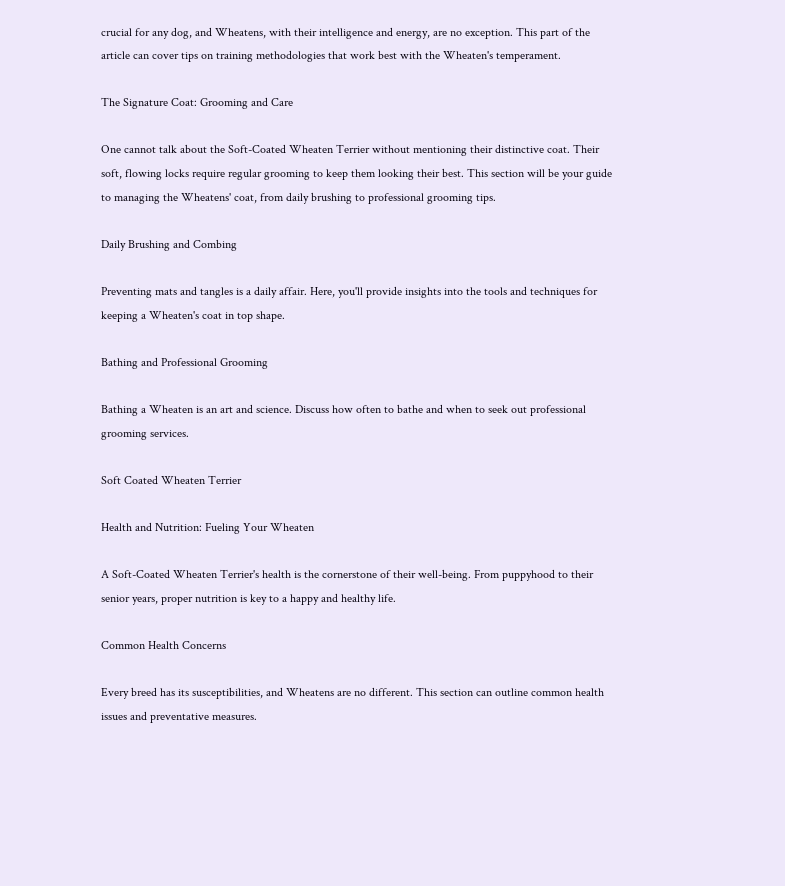crucial for any dog, and Wheatens, with their intelligence and energy, are no exception. This part of the article can cover tips on training methodologies that work best with the Wheaten's temperament.

The Signature Coat: Grooming and Care

One cannot talk about the Soft-Coated Wheaten Terrier without mentioning their distinctive coat. Their soft, flowing locks require regular grooming to keep them looking their best. This section will be your guide to managing the Wheatens' coat, from daily brushing to professional grooming tips.

Daily Brushing and Combing

Preventing mats and tangles is a daily affair. Here, you'll provide insights into the tools and techniques for keeping a Wheaten's coat in top shape.

Bathing and Professional Grooming

Bathing a Wheaten is an art and science. Discuss how often to bathe and when to seek out professional grooming services.

Soft Coated Wheaten Terrier

Health and Nutrition: Fueling Your Wheaten

A Soft-Coated Wheaten Terrier's health is the cornerstone of their well-being. From puppyhood to their senior years, proper nutrition is key to a happy and healthy life.

Common Health Concerns

Every breed has its susceptibilities, and Wheatens are no different. This section can outline common health issues and preventative measures.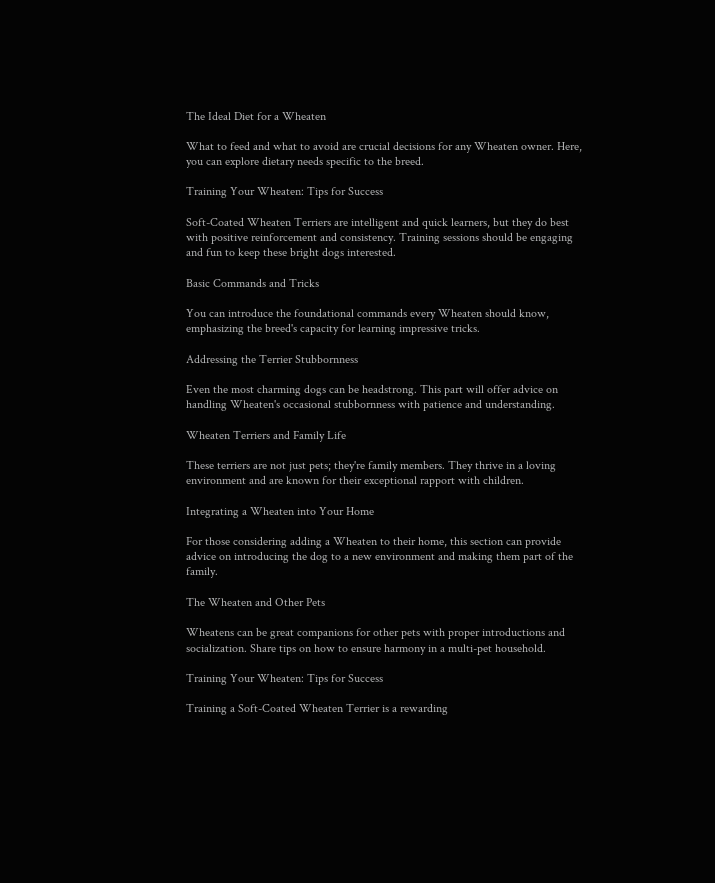The Ideal Diet for a Wheaten

What to feed and what to avoid are crucial decisions for any Wheaten owner. Here, you can explore dietary needs specific to the breed.

Training Your Wheaten: Tips for Success

Soft-Coated Wheaten Terriers are intelligent and quick learners, but they do best with positive reinforcement and consistency. Training sessions should be engaging and fun to keep these bright dogs interested.

Basic Commands and Tricks

You can introduce the foundational commands every Wheaten should know, emphasizing the breed's capacity for learning impressive tricks.

Addressing the Terrier Stubbornness

Even the most charming dogs can be headstrong. This part will offer advice on handling Wheaten's occasional stubbornness with patience and understanding.

Wheaten Terriers and Family Life

These terriers are not just pets; they're family members. They thrive in a loving environment and are known for their exceptional rapport with children.

Integrating a Wheaten into Your Home

For those considering adding a Wheaten to their home, this section can provide advice on introducing the dog to a new environment and making them part of the family.

The Wheaten and Other Pets

Wheatens can be great companions for other pets with proper introductions and socialization. Share tips on how to ensure harmony in a multi-pet household.

Training Your Wheaten: Tips for Success

Training a Soft-Coated Wheaten Terrier is a rewarding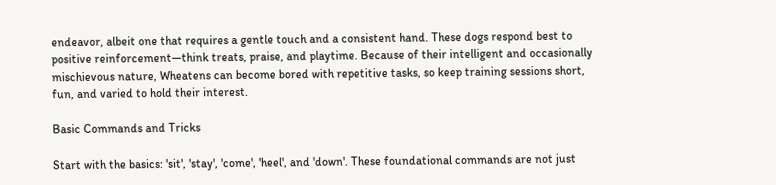endeavor, albeit one that requires a gentle touch and a consistent hand. These dogs respond best to positive reinforcement—think treats, praise, and playtime. Because of their intelligent and occasionally mischievous nature, Wheatens can become bored with repetitive tasks, so keep training sessions short, fun, and varied to hold their interest.

Basic Commands and Tricks

Start with the basics: 'sit', 'stay', 'come', 'heel', and 'down'. These foundational commands are not just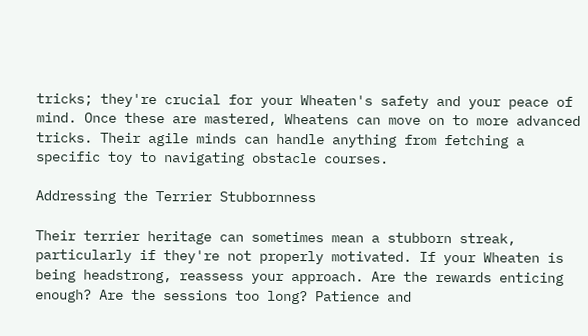tricks; they're crucial for your Wheaten's safety and your peace of mind. Once these are mastered, Wheatens can move on to more advanced tricks. Their agile minds can handle anything from fetching a specific toy to navigating obstacle courses.

Addressing the Terrier Stubbornness

Their terrier heritage can sometimes mean a stubborn streak, particularly if they're not properly motivated. If your Wheaten is being headstrong, reassess your approach. Are the rewards enticing enough? Are the sessions too long? Patience and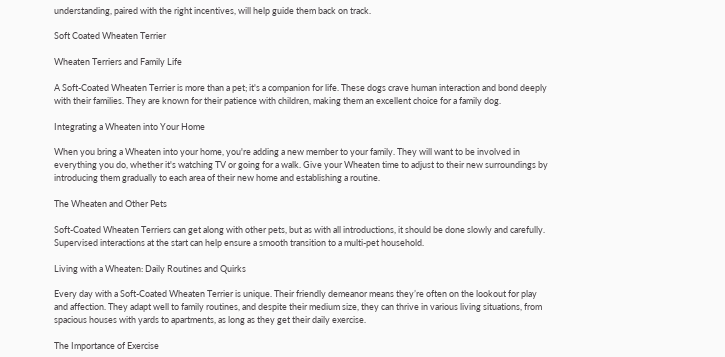understanding, paired with the right incentives, will help guide them back on track.

Soft Coated Wheaten Terrier

Wheaten Terriers and Family Life

A Soft-Coated Wheaten Terrier is more than a pet; it's a companion for life. These dogs crave human interaction and bond deeply with their families. They are known for their patience with children, making them an excellent choice for a family dog.

Integrating a Wheaten into Your Home

When you bring a Wheaten into your home, you're adding a new member to your family. They will want to be involved in everything you do, whether it's watching TV or going for a walk. Give your Wheaten time to adjust to their new surroundings by introducing them gradually to each area of their new home and establishing a routine.

The Wheaten and Other Pets

Soft-Coated Wheaten Terriers can get along with other pets, but as with all introductions, it should be done slowly and carefully. Supervised interactions at the start can help ensure a smooth transition to a multi-pet household.

Living with a Wheaten: Daily Routines and Quirks

Every day with a Soft-Coated Wheaten Terrier is unique. Their friendly demeanor means they’re often on the lookout for play and affection. They adapt well to family routines, and despite their medium size, they can thrive in various living situations, from spacious houses with yards to apartments, as long as they get their daily exercise.

The Importance of Exercise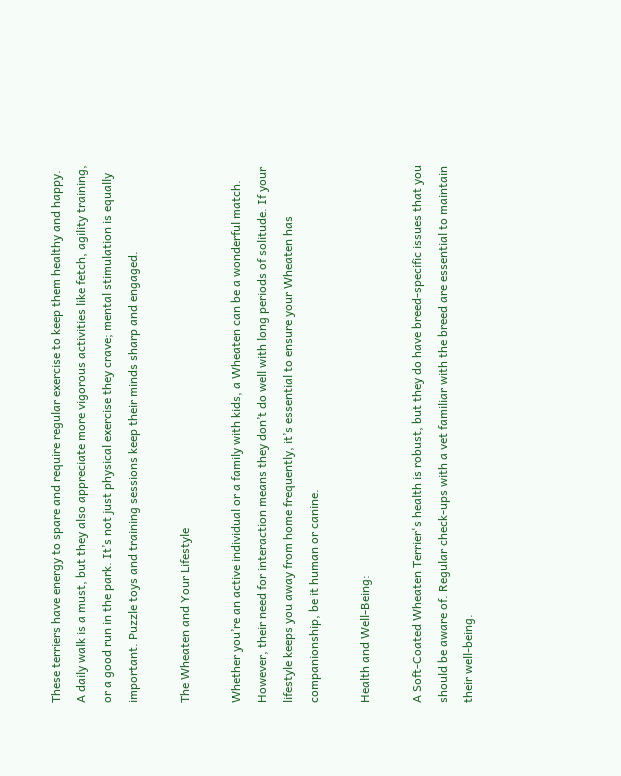These terriers have energy to spare and require regular exercise to keep them healthy and happy. A daily walk is a must, but they also appreciate more vigorous activities like fetch, agility training, or a good run in the park. It’s not just physical exercise they crave; mental stimulation is equally important. Puzzle toys and training sessions keep their minds sharp and engaged.

The Wheaten and Your Lifestyle

Whether you’re an active individual or a family with kids, a Wheaten can be a wonderful match. However, their need for interaction means they don’t do well with long periods of solitude. If your lifestyle keeps you away from home frequently, it’s essential to ensure your Wheaten has companionship, be it human or canine.

Health and Well-Being:

A Soft-Coated Wheaten Terrier's health is robust, but they do have breed-specific issues that you should be aware of. Regular check-ups with a vet familiar with the breed are essential to maintain their well-being.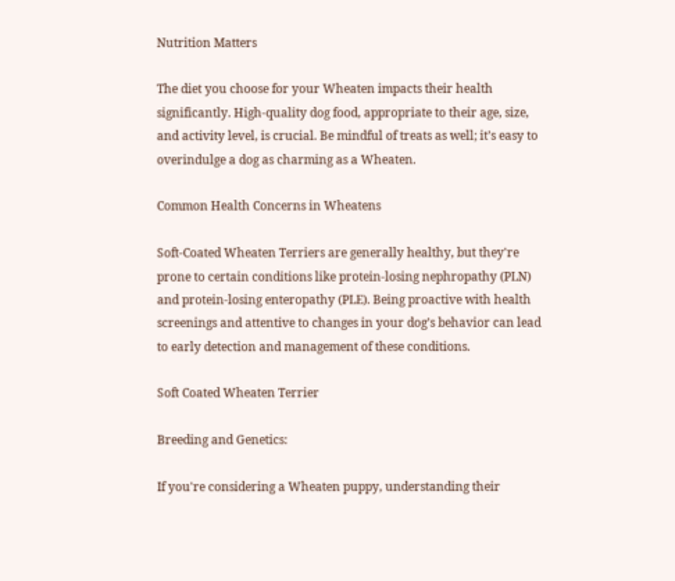Nutrition Matters

The diet you choose for your Wheaten impacts their health significantly. High-quality dog food, appropriate to their age, size, and activity level, is crucial. Be mindful of treats as well; it’s easy to overindulge a dog as charming as a Wheaten.

Common Health Concerns in Wheatens

Soft-Coated Wheaten Terriers are generally healthy, but they're prone to certain conditions like protein-losing nephropathy (PLN) and protein-losing enteropathy (PLE). Being proactive with health screenings and attentive to changes in your dog’s behavior can lead to early detection and management of these conditions.

Soft Coated Wheaten Terrier

Breeding and Genetics:

If you're considering a Wheaten puppy, understanding their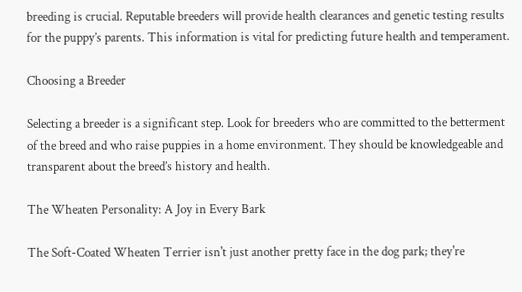breeding is crucial. Reputable breeders will provide health clearances and genetic testing results for the puppy’s parents. This information is vital for predicting future health and temperament.

Choosing a Breeder

Selecting a breeder is a significant step. Look for breeders who are committed to the betterment of the breed and who raise puppies in a home environment. They should be knowledgeable and transparent about the breed’s history and health.

The Wheaten Personality: A Joy in Every Bark

The Soft-Coated Wheaten Terrier isn't just another pretty face in the dog park; they're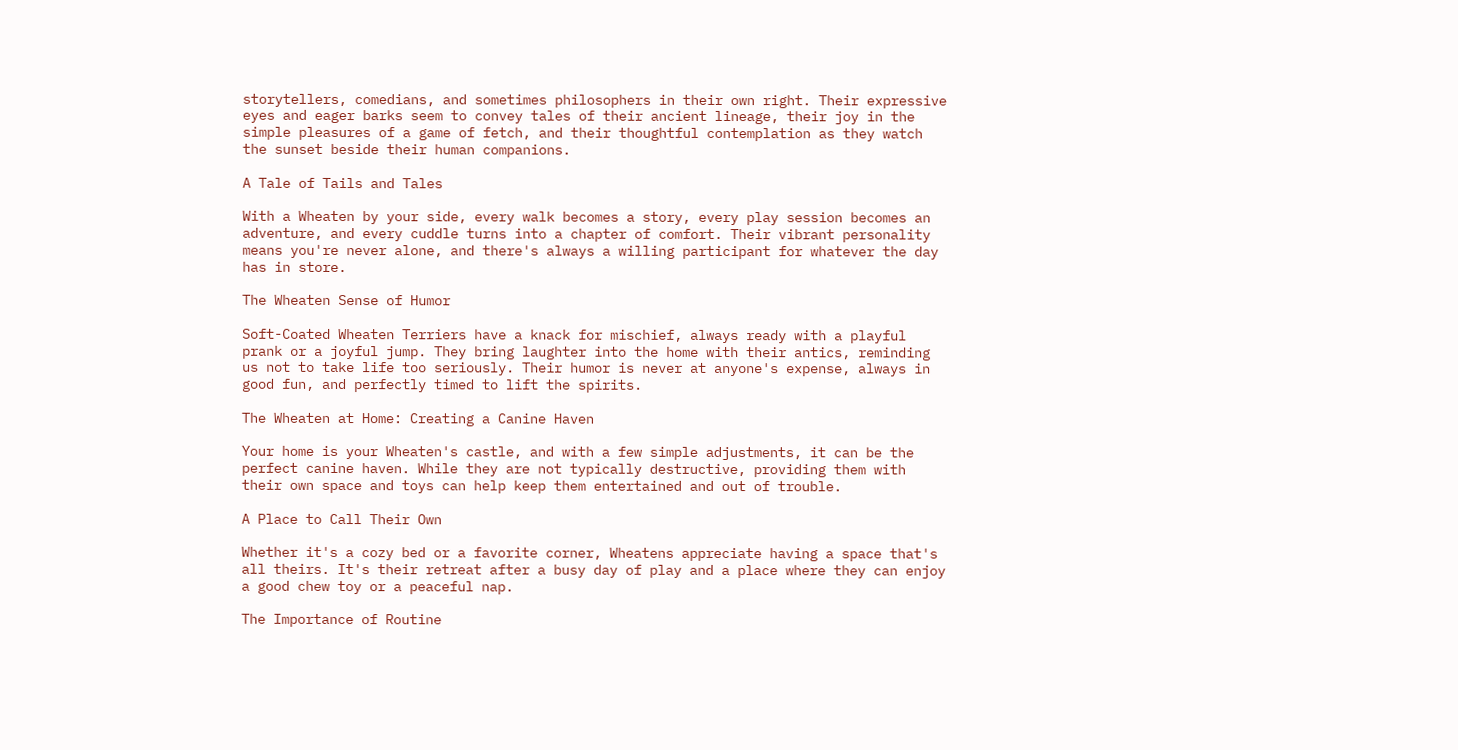storytellers, comedians, and sometimes philosophers in their own right. Their expressive eyes and eager barks seem to convey tales of their ancient lineage, their joy in the simple pleasures of a game of fetch, and their thoughtful contemplation as they watch the sunset beside their human companions.

A Tale of Tails and Tales

With a Wheaten by your side, every walk becomes a story, every play session becomes an adventure, and every cuddle turns into a chapter of comfort. Their vibrant personality means you're never alone, and there's always a willing participant for whatever the day has in store.

The Wheaten Sense of Humor

Soft-Coated Wheaten Terriers have a knack for mischief, always ready with a playful prank or a joyful jump. They bring laughter into the home with their antics, reminding us not to take life too seriously. Their humor is never at anyone's expense, always in good fun, and perfectly timed to lift the spirits.

The Wheaten at Home: Creating a Canine Haven

Your home is your Wheaten's castle, and with a few simple adjustments, it can be the perfect canine haven. While they are not typically destructive, providing them with their own space and toys can help keep them entertained and out of trouble.

A Place to Call Their Own

Whether it's a cozy bed or a favorite corner, Wheatens appreciate having a space that's all theirs. It's their retreat after a busy day of play and a place where they can enjoy a good chew toy or a peaceful nap.

The Importance of Routine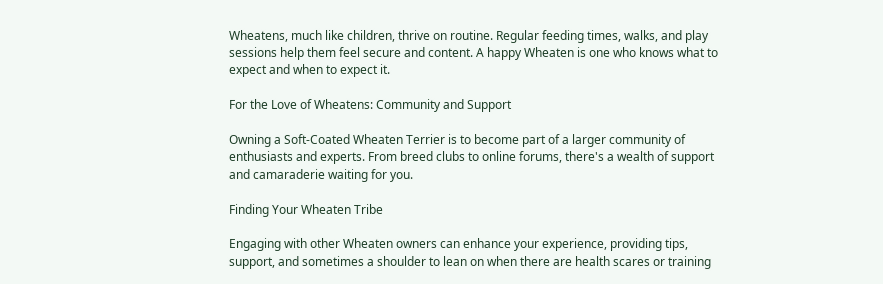Wheatens, much like children, thrive on routine. Regular feeding times, walks, and play sessions help them feel secure and content. A happy Wheaten is one who knows what to expect and when to expect it.

For the Love of Wheatens: Community and Support

Owning a Soft-Coated Wheaten Terrier is to become part of a larger community of enthusiasts and experts. From breed clubs to online forums, there's a wealth of support and camaraderie waiting for you.

Finding Your Wheaten Tribe

Engaging with other Wheaten owners can enhance your experience, providing tips, support, and sometimes a shoulder to lean on when there are health scares or training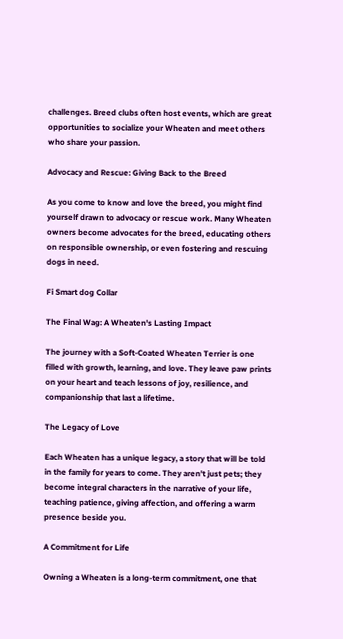challenges. Breed clubs often host events, which are great opportunities to socialize your Wheaten and meet others who share your passion.

Advocacy and Rescue: Giving Back to the Breed

As you come to know and love the breed, you might find yourself drawn to advocacy or rescue work. Many Wheaten owners become advocates for the breed, educating others on responsible ownership, or even fostering and rescuing dogs in need.

Fi Smart dog Collar

The Final Wag: A Wheaten's Lasting Impact

The journey with a Soft-Coated Wheaten Terrier is one filled with growth, learning, and love. They leave paw prints on your heart and teach lessons of joy, resilience, and companionship that last a lifetime.

The Legacy of Love

Each Wheaten has a unique legacy, a story that will be told in the family for years to come. They aren't just pets; they become integral characters in the narrative of your life, teaching patience, giving affection, and offering a warm presence beside you.

A Commitment for Life

Owning a Wheaten is a long-term commitment, one that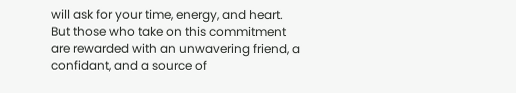will ask for your time, energy, and heart. But those who take on this commitment are rewarded with an unwavering friend, a confidant, and a source of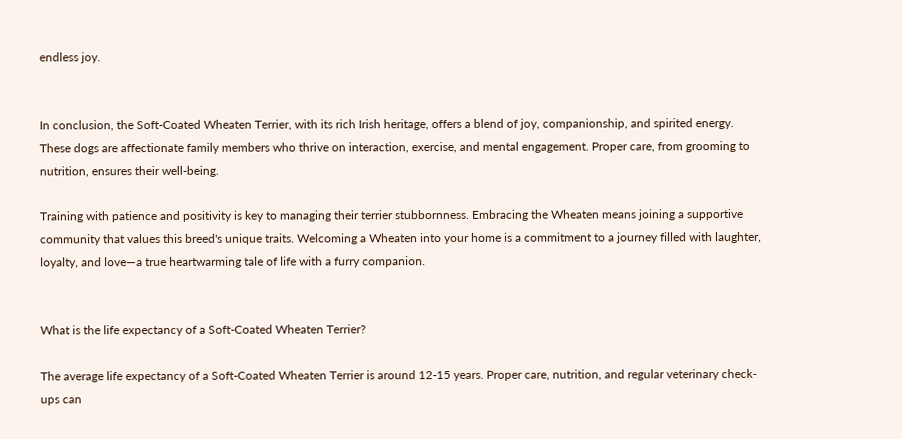endless joy.


In conclusion, the Soft-Coated Wheaten Terrier, with its rich Irish heritage, offers a blend of joy, companionship, and spirited energy. These dogs are affectionate family members who thrive on interaction, exercise, and mental engagement. Proper care, from grooming to nutrition, ensures their well-being.

Training with patience and positivity is key to managing their terrier stubbornness. Embracing the Wheaten means joining a supportive community that values this breed's unique traits. Welcoming a Wheaten into your home is a commitment to a journey filled with laughter, loyalty, and love—a true heartwarming tale of life with a furry companion.


What is the life expectancy of a Soft-Coated Wheaten Terrier?

The average life expectancy of a Soft-Coated Wheaten Terrier is around 12-15 years. Proper care, nutrition, and regular veterinary check-ups can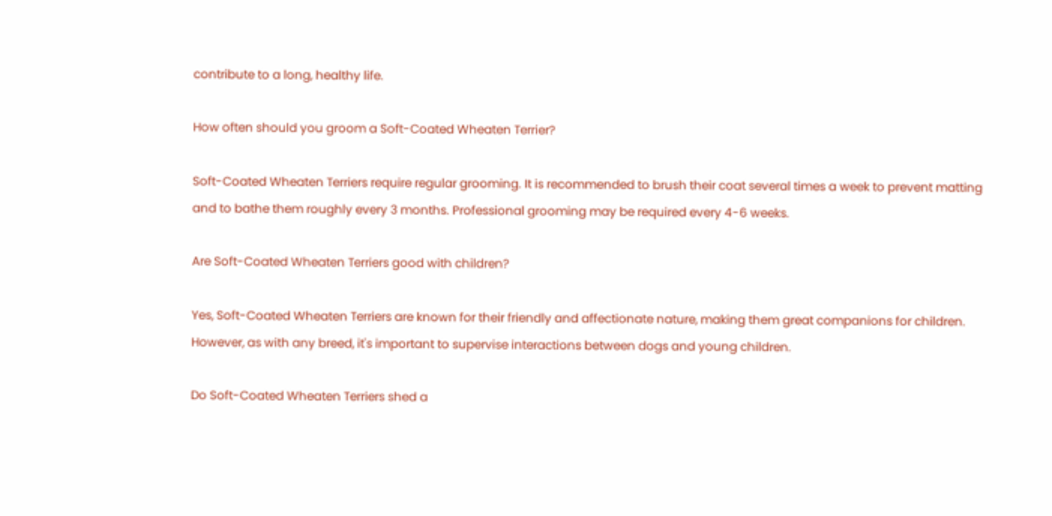contribute to a long, healthy life.

How often should you groom a Soft-Coated Wheaten Terrier?

Soft-Coated Wheaten Terriers require regular grooming. It is recommended to brush their coat several times a week to prevent matting and to bathe them roughly every 3 months. Professional grooming may be required every 4-6 weeks.

Are Soft-Coated Wheaten Terriers good with children?

Yes, Soft-Coated Wheaten Terriers are known for their friendly and affectionate nature, making them great companions for children. However, as with any breed, it's important to supervise interactions between dogs and young children.

Do Soft-Coated Wheaten Terriers shed a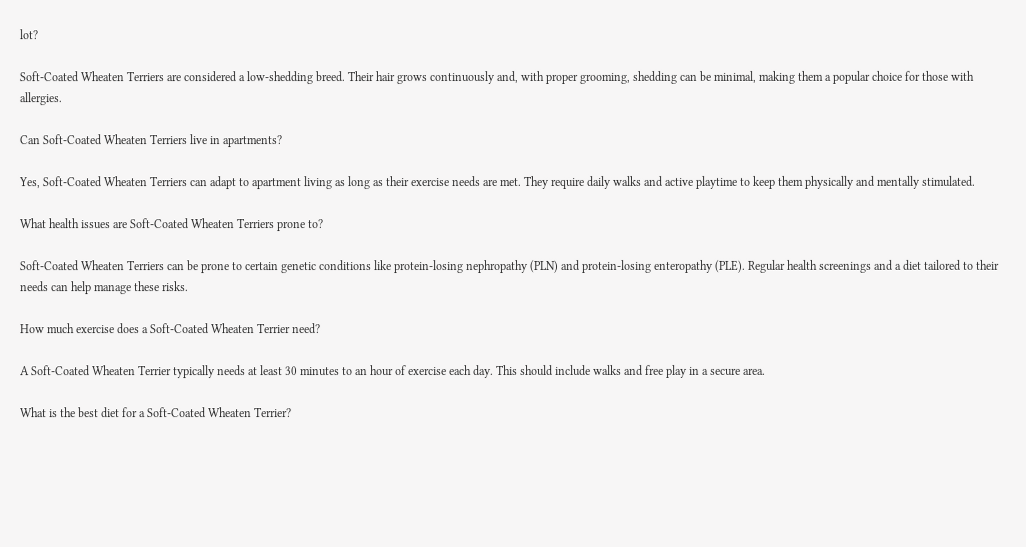lot?

Soft-Coated Wheaten Terriers are considered a low-shedding breed. Their hair grows continuously and, with proper grooming, shedding can be minimal, making them a popular choice for those with allergies.

Can Soft-Coated Wheaten Terriers live in apartments?

Yes, Soft-Coated Wheaten Terriers can adapt to apartment living as long as their exercise needs are met. They require daily walks and active playtime to keep them physically and mentally stimulated.

What health issues are Soft-Coated Wheaten Terriers prone to?

Soft-Coated Wheaten Terriers can be prone to certain genetic conditions like protein-losing nephropathy (PLN) and protein-losing enteropathy (PLE). Regular health screenings and a diet tailored to their needs can help manage these risks.

How much exercise does a Soft-Coated Wheaten Terrier need?

A Soft-Coated Wheaten Terrier typically needs at least 30 minutes to an hour of exercise each day. This should include walks and free play in a secure area.

What is the best diet for a Soft-Coated Wheaten Terrier?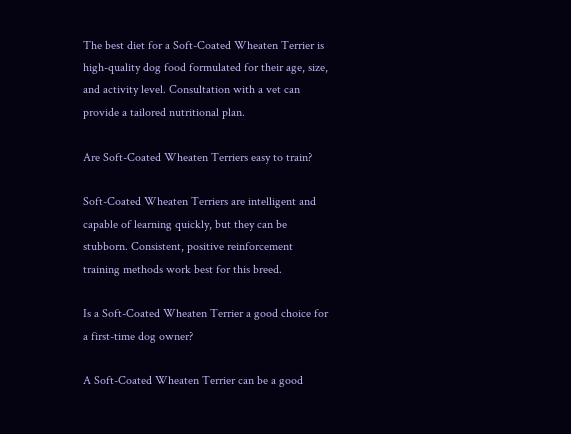The best diet for a Soft-Coated Wheaten Terrier is high-quality dog food formulated for their age, size, and activity level. Consultation with a vet can provide a tailored nutritional plan.

Are Soft-Coated Wheaten Terriers easy to train?

Soft-Coated Wheaten Terriers are intelligent and capable of learning quickly, but they can be stubborn. Consistent, positive reinforcement training methods work best for this breed.

Is a Soft-Coated Wheaten Terrier a good choice for a first-time dog owner?

A Soft-Coated Wheaten Terrier can be a good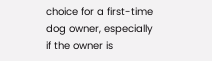choice for a first-time dog owner, especially if the owner is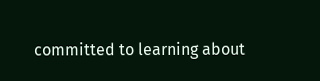committed to learning about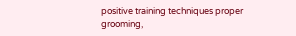positive training techniques proper grooming,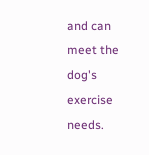and can meet the dog's exercise needs.